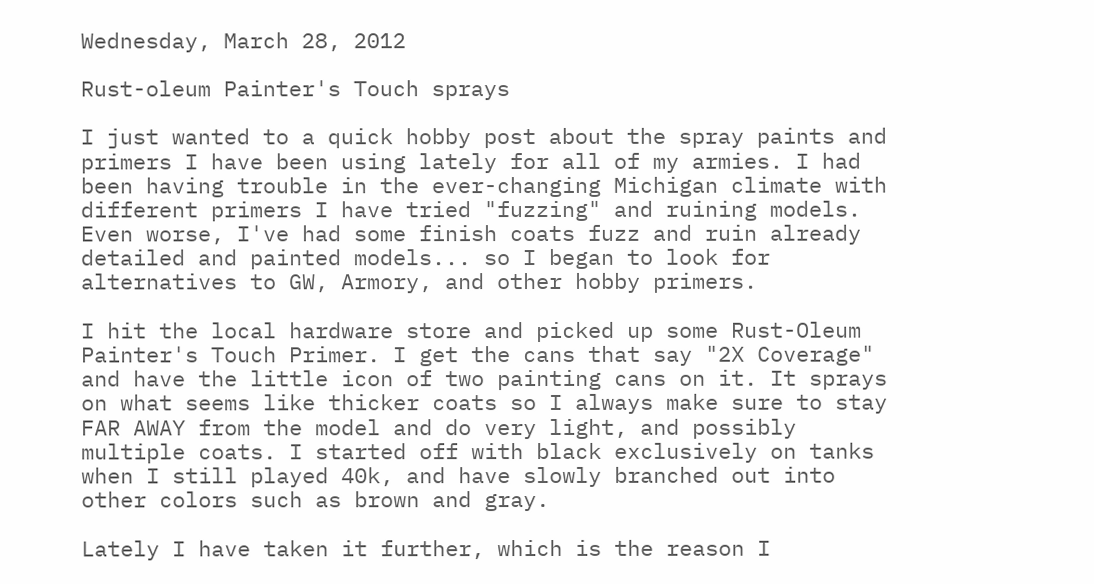Wednesday, March 28, 2012

Rust-oleum Painter's Touch sprays

I just wanted to a quick hobby post about the spray paints and primers I have been using lately for all of my armies. I had been having trouble in the ever-changing Michigan climate with different primers I have tried "fuzzing" and ruining models. Even worse, I've had some finish coats fuzz and ruin already detailed and painted models... so I began to look for alternatives to GW, Armory, and other hobby primers.

I hit the local hardware store and picked up some Rust-Oleum Painter's Touch Primer. I get the cans that say "2X Coverage" and have the little icon of two painting cans on it. It sprays on what seems like thicker coats so I always make sure to stay FAR AWAY from the model and do very light, and possibly multiple coats. I started off with black exclusively on tanks when I still played 40k, and have slowly branched out into other colors such as brown and gray.

Lately I have taken it further, which is the reason I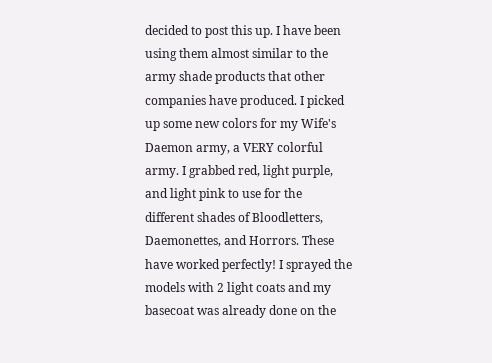decided to post this up. I have been using them almost similar to the army shade products that other companies have produced. I picked up some new colors for my Wife's Daemon army, a VERY colorful army. I grabbed red, light purple, and light pink to use for the different shades of Bloodletters, Daemonettes, and Horrors. These have worked perfectly! I sprayed the models with 2 light coats and my basecoat was already done on the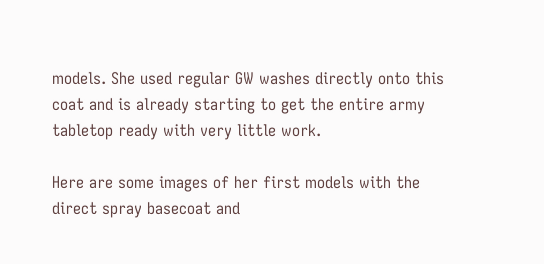models. She used regular GW washes directly onto this coat and is already starting to get the entire army tabletop ready with very little work.

Here are some images of her first models with the direct spray basecoat and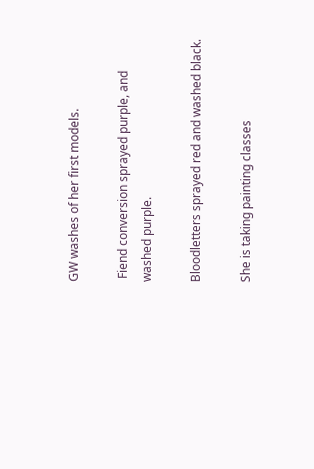GW washes of her first models.

 Fiend conversion sprayed purple, and washed purple.

Bloodletters sprayed red and washed black.

She is taking painting classes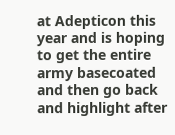at Adepticon this year and is hoping to get the entire army basecoated and then go back and highlight after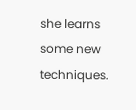she learns some new techniques.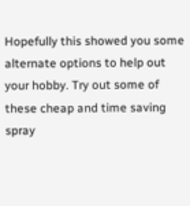Hopefully this showed you some alternate options to help out your hobby. Try out some of these cheap and time saving spray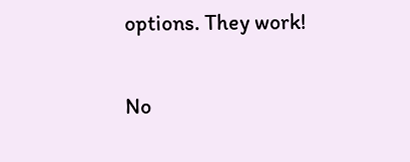options. They work!

No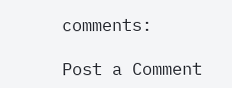comments:

Post a Comment